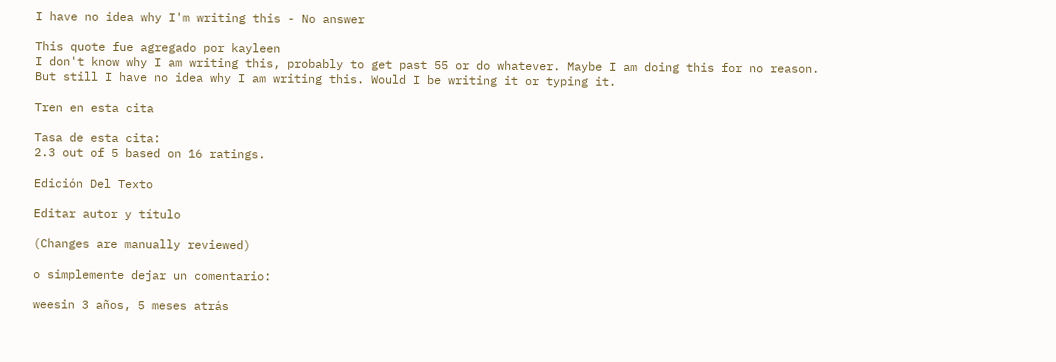I have no idea why I'm writing this - No answer

This quote fue agregado por kayleen
I don't know why I am writing this, probably to get past 55 or do whatever. Maybe I am doing this for no reason. But still I have no idea why I am writing this. Would I be writing it or typing it.

Tren en esta cita

Tasa de esta cita:
2.3 out of 5 based on 16 ratings.

Edición Del Texto

Editar autor y título

(Changes are manually reviewed)

o simplemente dejar un comentario:

weesin 3 años, 5 meses atrás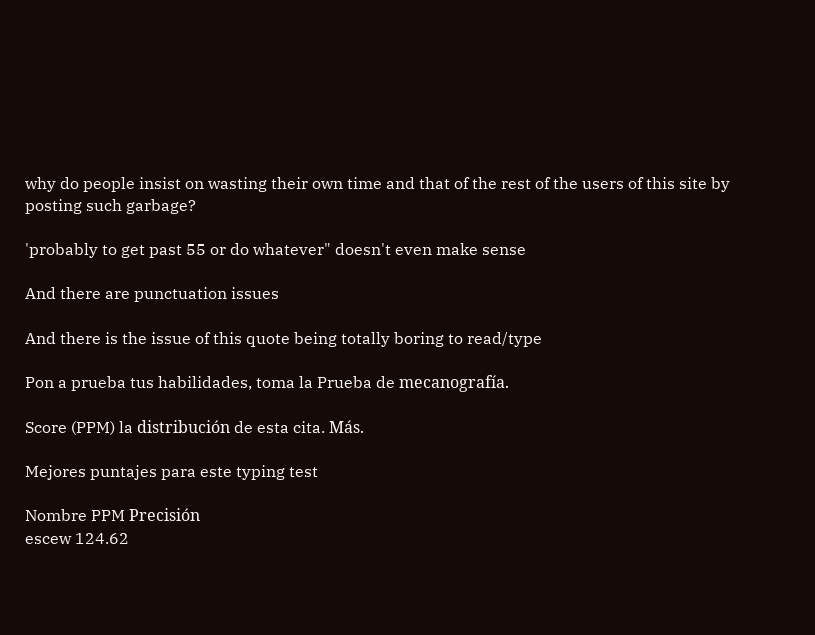why do people insist on wasting their own time and that of the rest of the users of this site by posting such garbage?

'probably to get past 55 or do whatever" doesn't even make sense

And there are punctuation issues

And there is the issue of this quote being totally boring to read/type

Pon a prueba tus habilidades, toma la Prueba de mecanografía.

Score (PPM) la distribución de esta cita. Más.

Mejores puntajes para este typing test

Nombre PPM Precisión
escew 124.62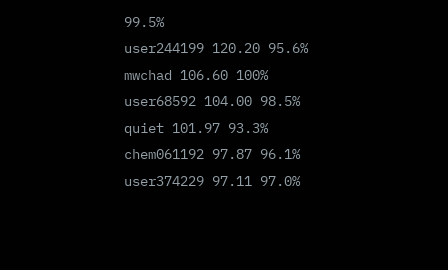99.5%
user244199 120.20 95.6%
mwchad 106.60 100%
user68592 104.00 98.5%
quiet 101.97 93.3%
chem061192 97.87 96.1%
user374229 97.11 97.0%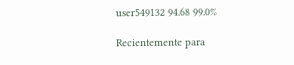user549132 94.68 99.0%

Recientemente para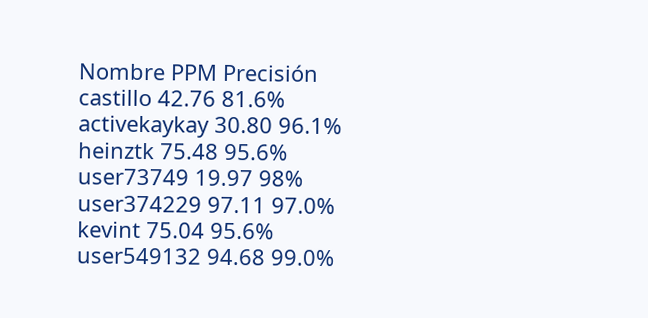Nombre PPM Precisión
castillo 42.76 81.6%
activekaykay 30.80 96.1%
heinztk 75.48 95.6%
user73749 19.97 98%
user374229 97.11 97.0%
kevint 75.04 95.6%
user549132 94.68 99.0%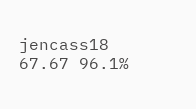jencass18 67.67 96.1%